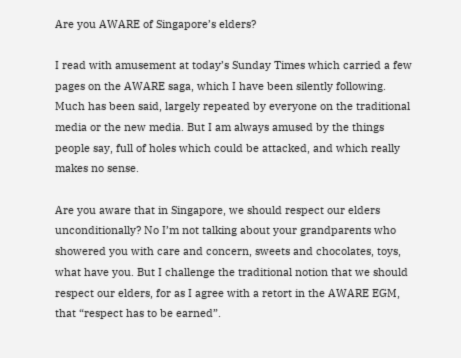Are you AWARE of Singapore’s elders?

I read with amusement at today’s Sunday Times which carried a few pages on the AWARE saga, which I have been silently following. Much has been said, largely repeated by everyone on the traditional media or the new media. But I am always amused by the things people say, full of holes which could be attacked, and which really makes no sense.

Are you aware that in Singapore, we should respect our elders unconditionally? No I’m not talking about your grandparents who showered you with care and concern, sweets and chocolates, toys, what have you. But I challenge the traditional notion that we should respect our elders, for as I agree with a retort in the AWARE EGM, that “respect has to be earned”.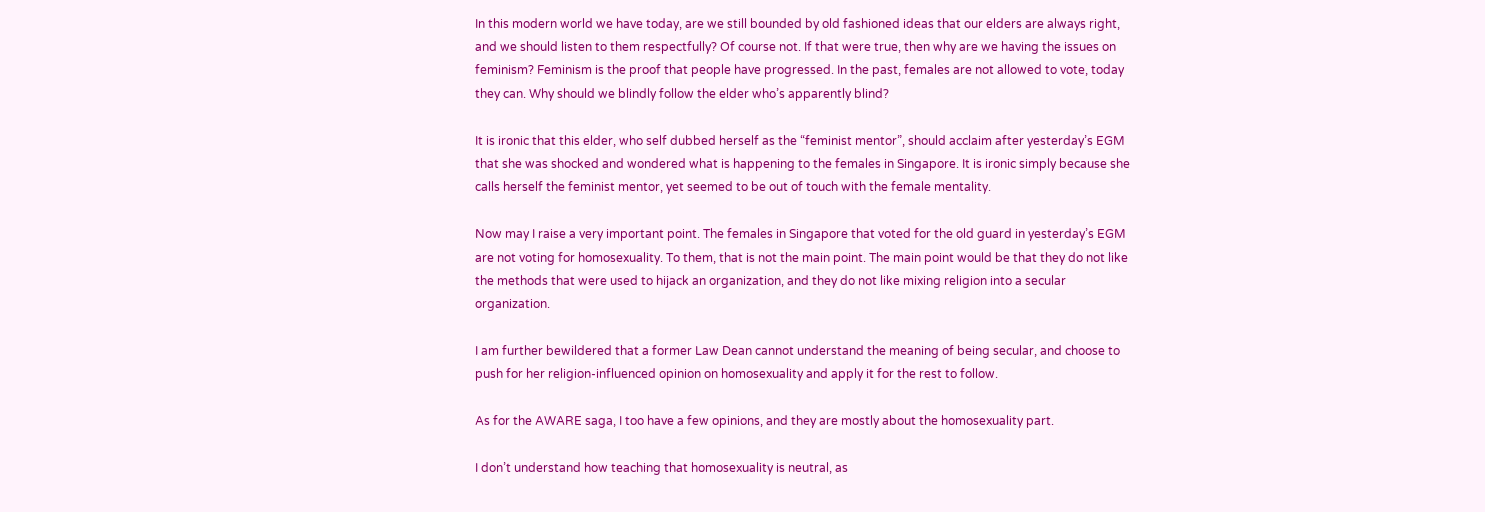In this modern world we have today, are we still bounded by old fashioned ideas that our elders are always right, and we should listen to them respectfully? Of course not. If that were true, then why are we having the issues on feminism? Feminism is the proof that people have progressed. In the past, females are not allowed to vote, today they can. Why should we blindly follow the elder who’s apparently blind?

It is ironic that this elder, who self dubbed herself as the “feminist mentor”, should acclaim after yesterday’s EGM that she was shocked and wondered what is happening to the females in Singapore. It is ironic simply because she calls herself the feminist mentor, yet seemed to be out of touch with the female mentality.

Now may I raise a very important point. The females in Singapore that voted for the old guard in yesterday’s EGM are not voting for homosexuality. To them, that is not the main point. The main point would be that they do not like the methods that were used to hijack an organization, and they do not like mixing religion into a secular organization.

I am further bewildered that a former Law Dean cannot understand the meaning of being secular, and choose to push for her religion-influenced opinion on homosexuality and apply it for the rest to follow.

As for the AWARE saga, I too have a few opinions, and they are mostly about the homosexuality part.

I don’t understand how teaching that homosexuality is neutral, as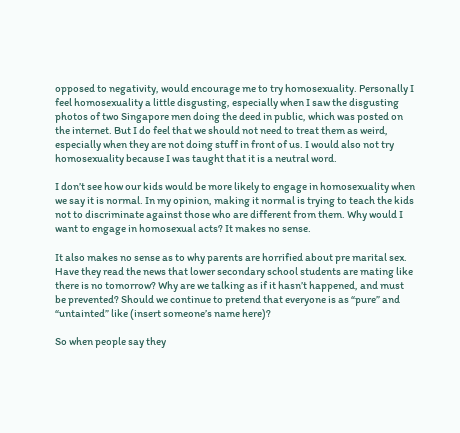opposed to negativity, would encourage me to try homosexuality. Personally I feel homosexuality a little disgusting, especially when I saw the disgusting photos of two Singapore men doing the deed in public, which was posted on the internet. But I do feel that we should not need to treat them as weird, especially when they are not doing stuff in front of us. I would also not try homosexuality because I was taught that it is a neutral word.

I don’t see how our kids would be more likely to engage in homosexuality when we say it is normal. In my opinion, making it normal is trying to teach the kids not to discriminate against those who are different from them. Why would I want to engage in homosexual acts? It makes no sense.

It also makes no sense as to why parents are horrified about pre marital sex. Have they read the news that lower secondary school students are mating like there is no tomorrow? Why are we talking as if it hasn’t happened, and must be prevented? Should we continue to pretend that everyone is as “pure” and “untainted” like (insert someone’s name here)?

So when people say they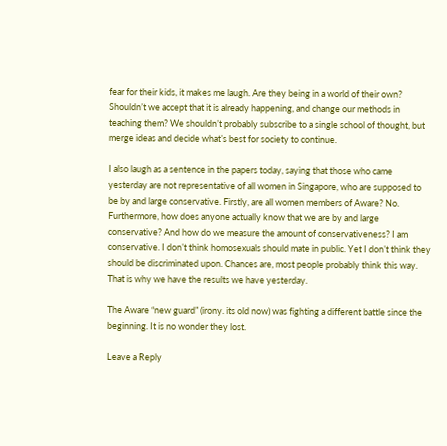fear for their kids, it makes me laugh. Are they being in a world of their own? Shouldn’t we accept that it is already happening, and change our methods in teaching them? We shouldn’t probably subscribe to a single school of thought, but merge ideas and decide what’s best for society to continue.

I also laugh as a sentence in the papers today, saying that those who came yesterday are not representative of all women in Singapore, who are supposed to be by and large conservative. Firstly, are all women members of Aware? No. Furthermore, how does anyone actually know that we are by and large conservative? And how do we measure the amount of conservativeness? I am conservative. I don’t think homosexuals should mate in public. Yet I don’t think they should be discriminated upon. Chances are, most people probably think this way. That is why we have the results we have yesterday.

The Aware “new guard” (irony. its old now) was fighting a different battle since the beginning. It is no wonder they lost.

Leave a Reply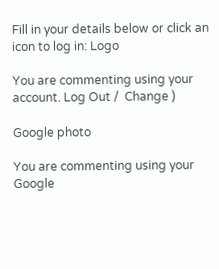Fill in your details below or click an icon to log in: Logo

You are commenting using your account. Log Out /  Change )

Google photo

You are commenting using your Google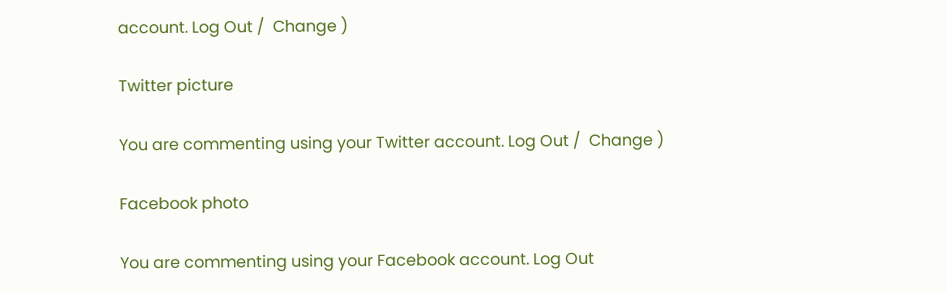account. Log Out /  Change )

Twitter picture

You are commenting using your Twitter account. Log Out /  Change )

Facebook photo

You are commenting using your Facebook account. Log Out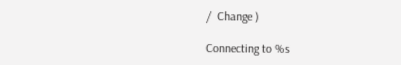/  Change )

Connecting to %s